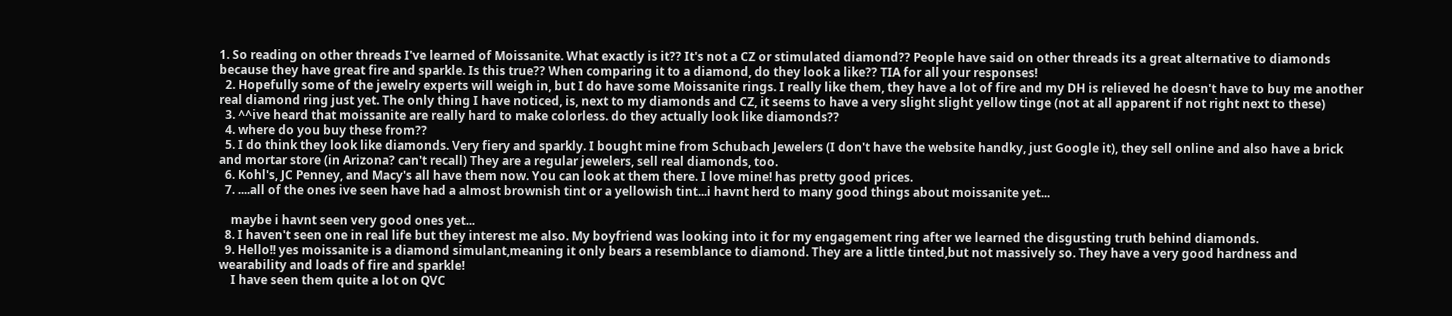1. So reading on other threads I've learned of Moissanite. What exactly is it?? It's not a CZ or stimulated diamond?? People have said on other threads its a great alternative to diamonds because they have great fire and sparkle. Is this true?? When comparing it to a diamond, do they look a like?? TIA for all your responses!
  2. Hopefully some of the jewelry experts will weigh in, but I do have some Moissanite rings. I really like them, they have a lot of fire and my DH is relieved he doesn't have to buy me another real diamond ring just yet. The only thing I have noticed, is, next to my diamonds and CZ, it seems to have a very slight slight yellow tinge (not at all apparent if not right next to these)
  3. ^^ive heard that moissanite are really hard to make colorless. do they actually look like diamonds??
  4. where do you buy these from??
  5. I do think they look like diamonds. Very fiery and sparkly. I bought mine from Schubach Jewelers (I don't have the website handky, just Google it), they sell online and also have a brick and mortar store (in Arizona? can't recall) They are a regular jewelers, sell real diamonds, too.
  6. Kohl's, JC Penney, and Macy's all have them now. You can look at them there. I love mine! has pretty good prices.
  7. ....all of the ones ive seen have had a almost brownish tint or a yellowish tint...i havnt herd to many good things about moissanite yet...

    maybe i havnt seen very good ones yet...
  8. I haven't seen one in real life but they interest me also. My boyfriend was looking into it for my engagement ring after we learned the disgusting truth behind diamonds.
  9. Hello!! yes moissanite is a diamond simulant,meaning it only bears a resemblance to diamond. They are a little tinted,but not massively so. They have a very good hardness and wearability and loads of fire and sparkle!
    I have seen them quite a lot on QVC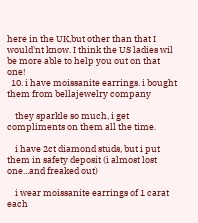here in the UK,but other than that I would'nt know. I think the US ladies wil be more able to help you out on that one!
  10. i have moissanite earrings. i bought them from bellajewelry company

    they sparkle so much, i get compliments on them all the time.

    i have 2ct diamond studs, but i put them in safety deposit (i almost lost one...and freaked out)

    i wear moissanite earrings of 1 carat each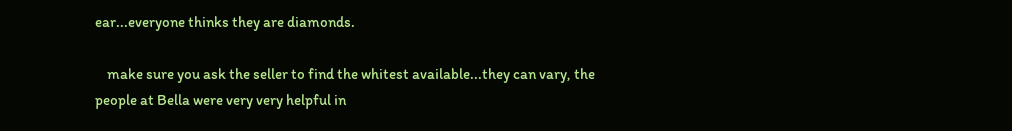ear...everyone thinks they are diamonds.

    make sure you ask the seller to find the whitest available...they can vary, the people at Bella were very very helpful in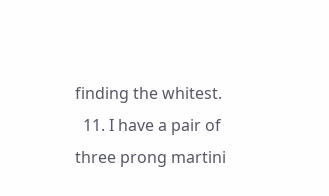finding the whitest.
  11. I have a pair of three prong martini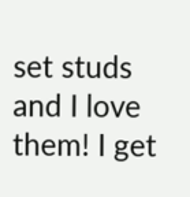set studs and I love them! I get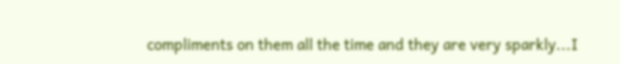compliments on them all the time and they are very sparkly...I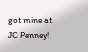got mine at JC Penney!